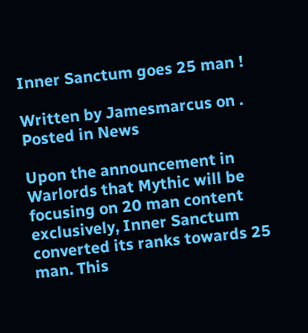Inner Sanctum goes 25 man !

Written by Jamesmarcus on . Posted in News

Upon the announcement in Warlords that Mythic will be focusing on 20 man content exclusively, Inner Sanctum converted its ranks towards 25 man. This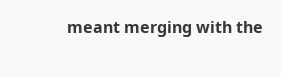meant merging with the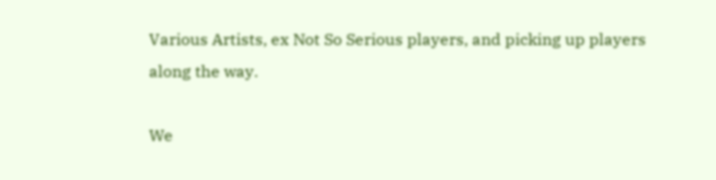Various Artists, ex Not So Serious players, and picking up players along the way.

We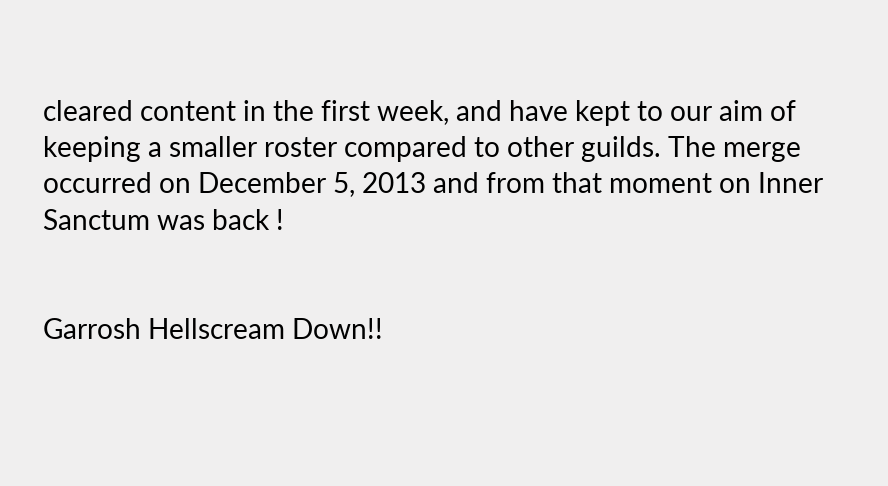cleared content in the first week, and have kept to our aim of keeping a smaller roster compared to other guilds. The merge occurred on December 5, 2013 and from that moment on Inner Sanctum was back !


Garrosh Hellscream Down!!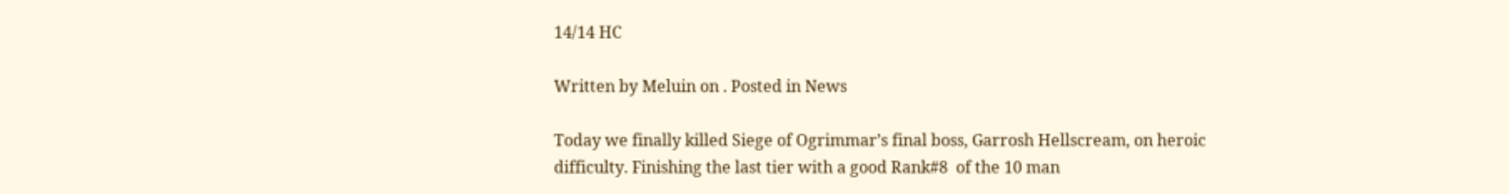14/14 HC

Written by Meluin on . Posted in News

Today we finally killed Siege of Ogrimmar’s final boss, Garrosh Hellscream, on heroic difficulty. Finishing the last tier with a good Rank#8  of the 10 man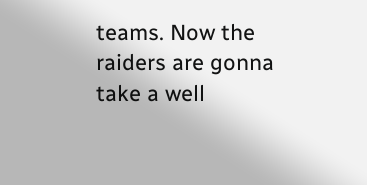teams. Now the raiders are gonna take a well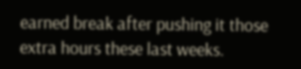earned break after pushing it those extra hours these last weeks.